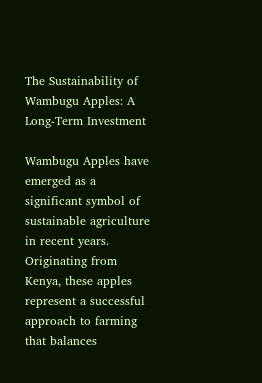The Sustainability of Wambugu Apples: A Long-Term Investment

Wambugu Apples have emerged as a significant symbol of sustainable agriculture in recent years. Originating from Kenya, these apples represent a successful approach to farming that balances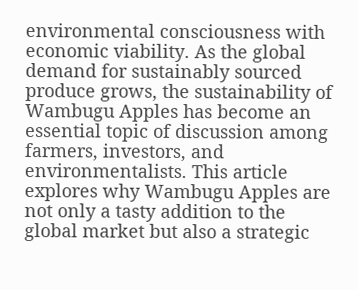environmental consciousness with economic viability. As the global demand for sustainably sourced produce grows, the sustainability of Wambugu Apples has become an essential topic of discussion among farmers, investors, and environmentalists. This article explores why Wambugu Apples are not only a tasty addition to the global market but also a strategic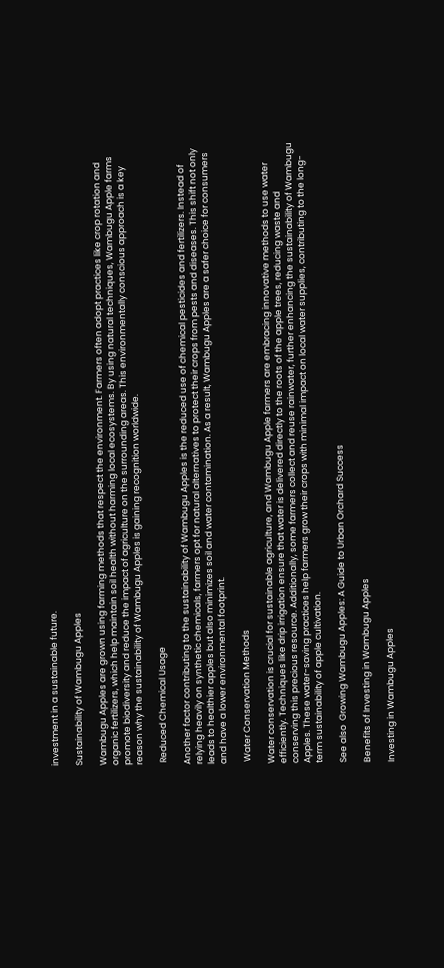investment in a sustainable future.

Sustainability of Wambugu Apples

Wambugu Apples are grown using farming methods that respect the environment. Farmers often adopt practices like crop rotation and organic fertilizers, which help maintain soil health without harming local ecosystems. By using natural techniques, Wambugu Apple farms promote biodiversity and reduce the impact of agriculture on the surrounding areas. This environmentally conscious approach is a key reason why the sustainability of Wambugu Apples is gaining recognition worldwide.

 Reduced Chemical Usage

Another factor contributing to the sustainability of Wambugu Apples is the reduced use of chemical pesticides and fertilizers. Instead of relying heavily on synthetic chemicals, farmers opt for natural alternatives to protect their crops from pests and diseases. This shift not only leads to healthier apples but also minimizes soil and water contamination. As a result, Wambugu Apples are a safer choice for consumers and have a lower environmental footprint.

 Water Conservation Methods

Water conservation is crucial for sustainable agriculture, and Wambugu Apple farmers are embracing innovative methods to use water efficiently. Techniques like drip irrigation ensure that water is delivered directly to the roots of the apple trees, reducing waste and conserving this precious resource. Additionally, some farmers collect and reuse rainwater, further enhancing the sustainability of Wambugu Apples. These water-saving practices help farmers grow their crops with minimal impact on local water supplies, contributing to the long-term sustainability of apple cultivation.

See also  Growing Wambugu Apples: A Guide to Urban Orchard Success

Benefits of Investing in Wambugu Apples

Investing in Wambugu Apples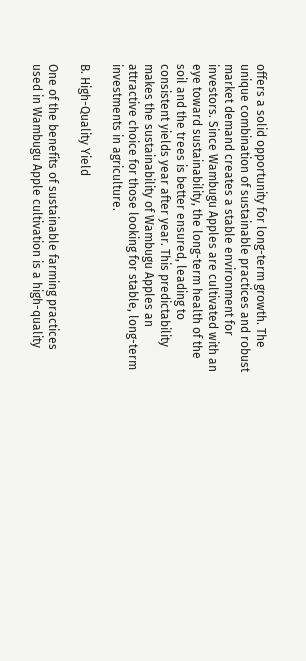offers a solid opportunity for long-term growth. The unique combination of sustainable practices and robust market demand creates a stable environment for investors. Since Wambugu Apples are cultivated with an eye toward sustainability, the long-term health of the soil and the trees is better ensured, leading to consistent yields year after year. This predictability makes the sustainability of Wambugu Apples an attractive choice for those looking for stable, long-term investments in agriculture.

B. High-Quality Yield

One of the benefits of sustainable farming practices used in Wambugu Apple cultivation is a high-quality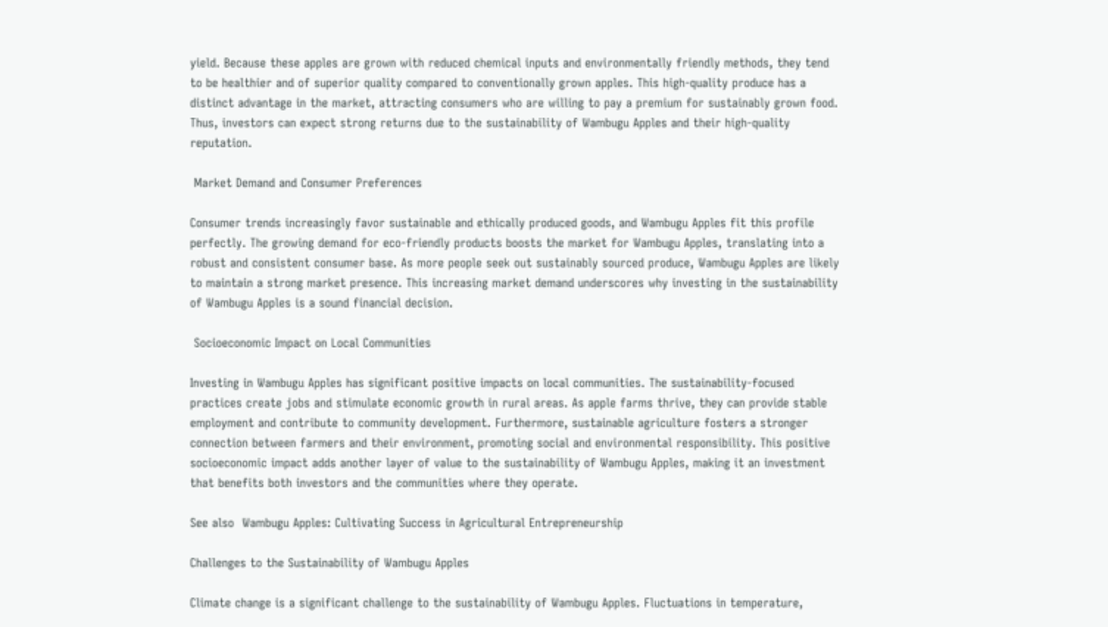yield. Because these apples are grown with reduced chemical inputs and environmentally friendly methods, they tend to be healthier and of superior quality compared to conventionally grown apples. This high-quality produce has a distinct advantage in the market, attracting consumers who are willing to pay a premium for sustainably grown food. Thus, investors can expect strong returns due to the sustainability of Wambugu Apples and their high-quality reputation.

 Market Demand and Consumer Preferences

Consumer trends increasingly favor sustainable and ethically produced goods, and Wambugu Apples fit this profile perfectly. The growing demand for eco-friendly products boosts the market for Wambugu Apples, translating into a robust and consistent consumer base. As more people seek out sustainably sourced produce, Wambugu Apples are likely to maintain a strong market presence. This increasing market demand underscores why investing in the sustainability of Wambugu Apples is a sound financial decision.

 Socioeconomic Impact on Local Communities

Investing in Wambugu Apples has significant positive impacts on local communities. The sustainability-focused practices create jobs and stimulate economic growth in rural areas. As apple farms thrive, they can provide stable employment and contribute to community development. Furthermore, sustainable agriculture fosters a stronger connection between farmers and their environment, promoting social and environmental responsibility. This positive socioeconomic impact adds another layer of value to the sustainability of Wambugu Apples, making it an investment that benefits both investors and the communities where they operate.

See also  Wambugu Apples: Cultivating Success in Agricultural Entrepreneurship

Challenges to the Sustainability of Wambugu Apples

Climate change is a significant challenge to the sustainability of Wambugu Apples. Fluctuations in temperature,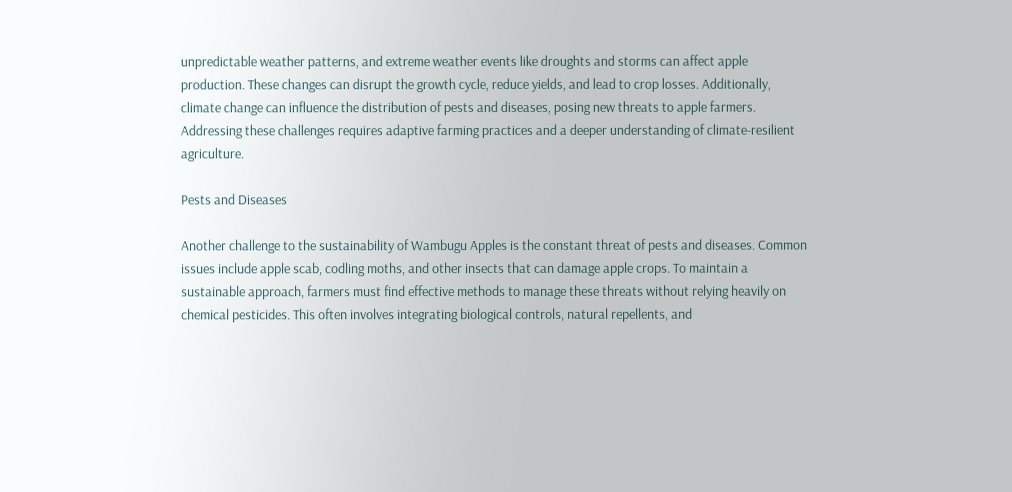unpredictable weather patterns, and extreme weather events like droughts and storms can affect apple production. These changes can disrupt the growth cycle, reduce yields, and lead to crop losses. Additionally, climate change can influence the distribution of pests and diseases, posing new threats to apple farmers. Addressing these challenges requires adaptive farming practices and a deeper understanding of climate-resilient agriculture.

Pests and Diseases

Another challenge to the sustainability of Wambugu Apples is the constant threat of pests and diseases. Common issues include apple scab, codling moths, and other insects that can damage apple crops. To maintain a sustainable approach, farmers must find effective methods to manage these threats without relying heavily on chemical pesticides. This often involves integrating biological controls, natural repellents, and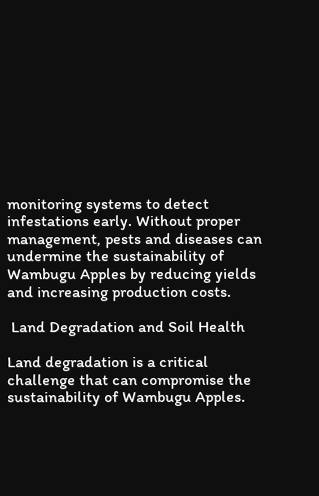monitoring systems to detect infestations early. Without proper management, pests and diseases can undermine the sustainability of Wambugu Apples by reducing yields and increasing production costs.

 Land Degradation and Soil Health

Land degradation is a critical challenge that can compromise the sustainability of Wambugu Apples.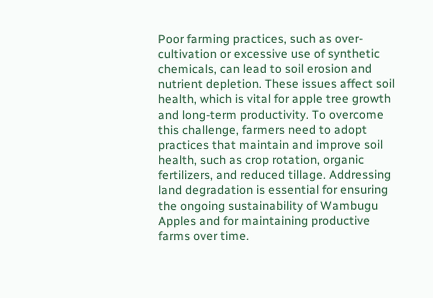Poor farming practices, such as over-cultivation or excessive use of synthetic chemicals, can lead to soil erosion and nutrient depletion. These issues affect soil health, which is vital for apple tree growth and long-term productivity. To overcome this challenge, farmers need to adopt practices that maintain and improve soil health, such as crop rotation, organic fertilizers, and reduced tillage. Addressing land degradation is essential for ensuring the ongoing sustainability of Wambugu Apples and for maintaining productive farms over time.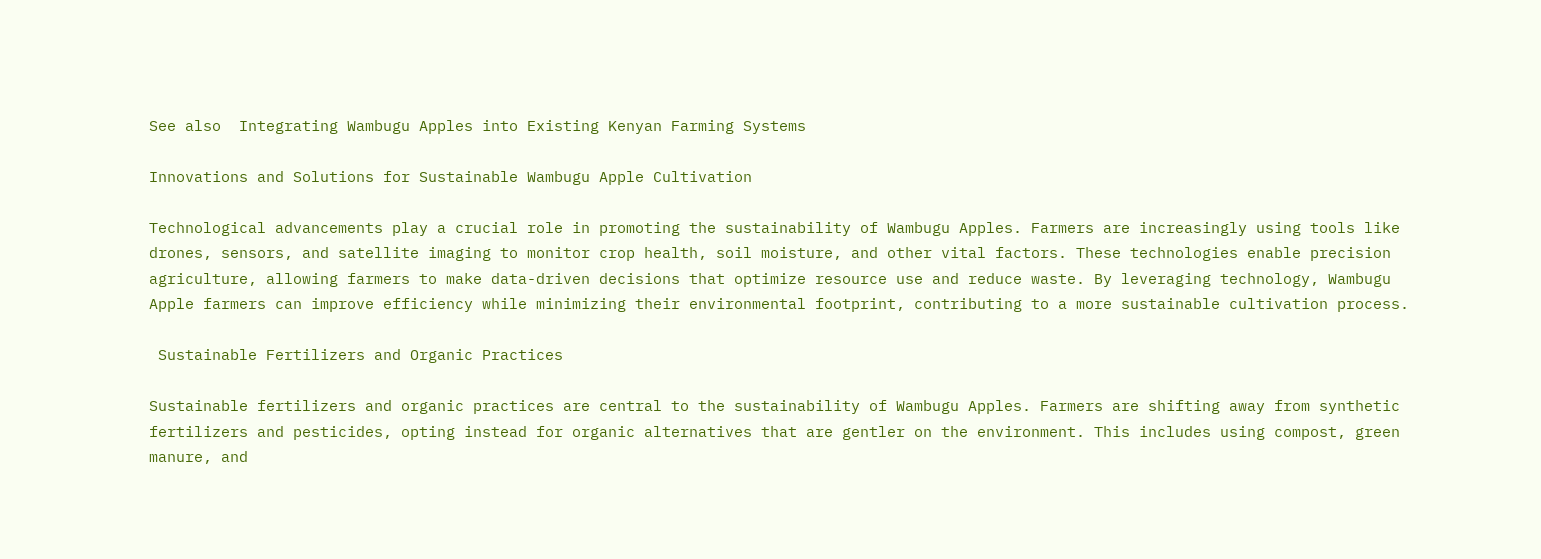See also  Integrating Wambugu Apples into Existing Kenyan Farming Systems

Innovations and Solutions for Sustainable Wambugu Apple Cultivation

Technological advancements play a crucial role in promoting the sustainability of Wambugu Apples. Farmers are increasingly using tools like drones, sensors, and satellite imaging to monitor crop health, soil moisture, and other vital factors. These technologies enable precision agriculture, allowing farmers to make data-driven decisions that optimize resource use and reduce waste. By leveraging technology, Wambugu Apple farmers can improve efficiency while minimizing their environmental footprint, contributing to a more sustainable cultivation process.

 Sustainable Fertilizers and Organic Practices

Sustainable fertilizers and organic practices are central to the sustainability of Wambugu Apples. Farmers are shifting away from synthetic fertilizers and pesticides, opting instead for organic alternatives that are gentler on the environment. This includes using compost, green manure, and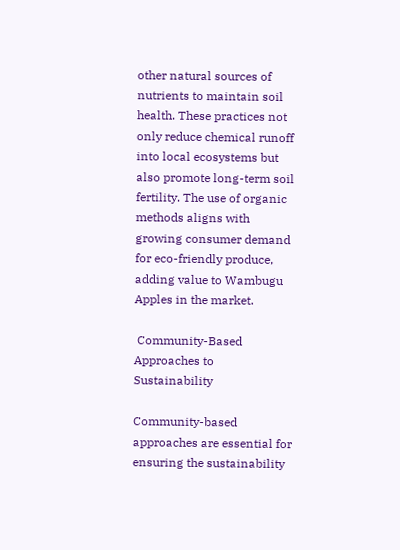other natural sources of nutrients to maintain soil health. These practices not only reduce chemical runoff into local ecosystems but also promote long-term soil fertility. The use of organic methods aligns with growing consumer demand for eco-friendly produce, adding value to Wambugu Apples in the market.

 Community-Based Approaches to Sustainability

Community-based approaches are essential for ensuring the sustainability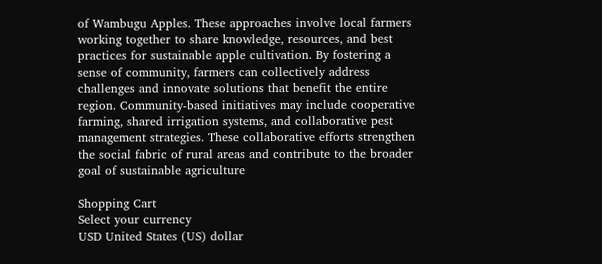of Wambugu Apples. These approaches involve local farmers working together to share knowledge, resources, and best practices for sustainable apple cultivation. By fostering a sense of community, farmers can collectively address challenges and innovate solutions that benefit the entire region. Community-based initiatives may include cooperative farming, shared irrigation systems, and collaborative pest management strategies. These collaborative efforts strengthen the social fabric of rural areas and contribute to the broader goal of sustainable agriculture

Shopping Cart
Select your currency
USD United States (US) dollar